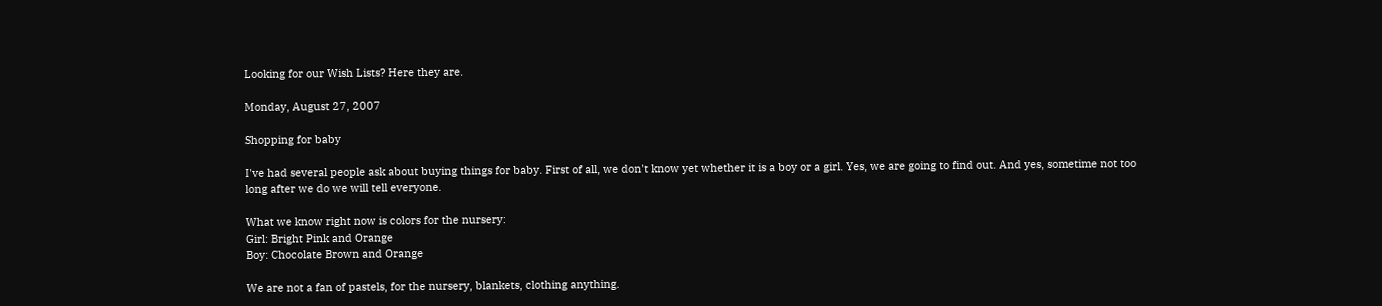Looking for our Wish Lists? Here they are.

Monday, August 27, 2007

Shopping for baby

I've had several people ask about buying things for baby. First of all, we don't know yet whether it is a boy or a girl. Yes, we are going to find out. And yes, sometime not too long after we do we will tell everyone.

What we know right now is colors for the nursery:
Girl: Bright Pink and Orange
Boy: Chocolate Brown and Orange

We are not a fan of pastels, for the nursery, blankets, clothing anything.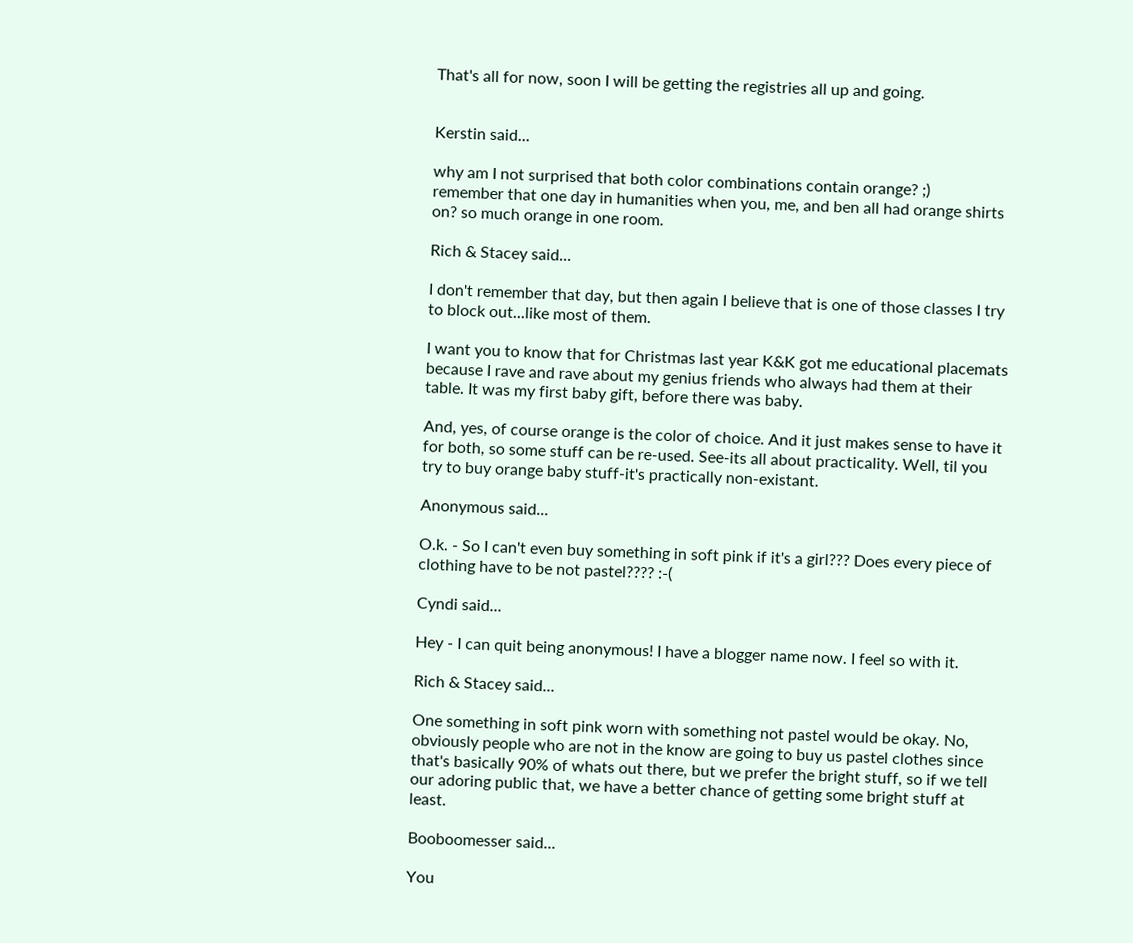That's all for now, soon I will be getting the registries all up and going.


Kerstin said...

why am I not surprised that both color combinations contain orange? ;)
remember that one day in humanities when you, me, and ben all had orange shirts on? so much orange in one room.

Rich & Stacey said...

I don't remember that day, but then again I believe that is one of those classes I try to block out...like most of them.

I want you to know that for Christmas last year K&K got me educational placemats because I rave and rave about my genius friends who always had them at their table. It was my first baby gift, before there was baby.

And, yes, of course orange is the color of choice. And it just makes sense to have it for both, so some stuff can be re-used. See-its all about practicality. Well, til you try to buy orange baby stuff-it's practically non-existant.

Anonymous said...

O.k. - So I can't even buy something in soft pink if it's a girl??? Does every piece of clothing have to be not pastel???? :-(

Cyndi said...

Hey - I can quit being anonymous! I have a blogger name now. I feel so with it.

Rich & Stacey said...

One something in soft pink worn with something not pastel would be okay. No, obviously people who are not in the know are going to buy us pastel clothes since that's basically 90% of whats out there, but we prefer the bright stuff, so if we tell our adoring public that, we have a better chance of getting some bright stuff at least.

Booboomesser said...

You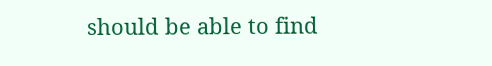should be able to find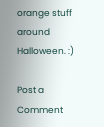orange stuff around Halloween. :)

Post a Comment